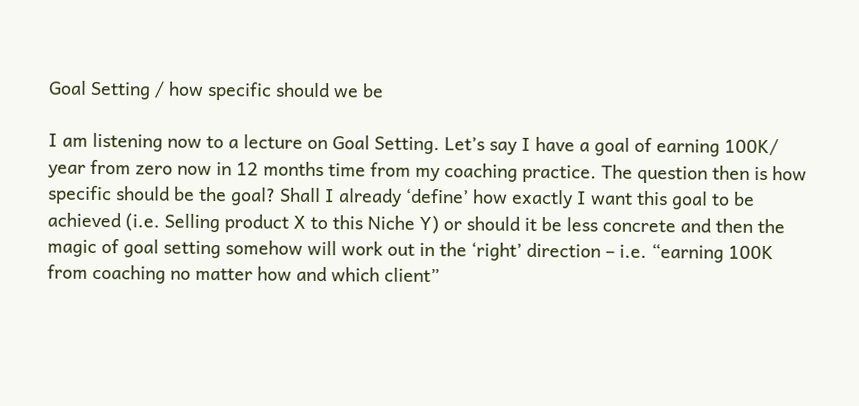Goal Setting / how specific should we be

I am listening now to a lecture on Goal Setting. Let’s say I have a goal of earning 100K/ year from zero now in 12 months time from my coaching practice. The question then is how specific should be the goal? Shall I already ‘define’ how exactly I want this goal to be achieved (i.e. Selling product X to this Niche Y) or should it be less concrete and then the magic of goal setting somehow will work out in the ‘right’ direction – i.e. “earning 100K from coaching no matter how and which client”